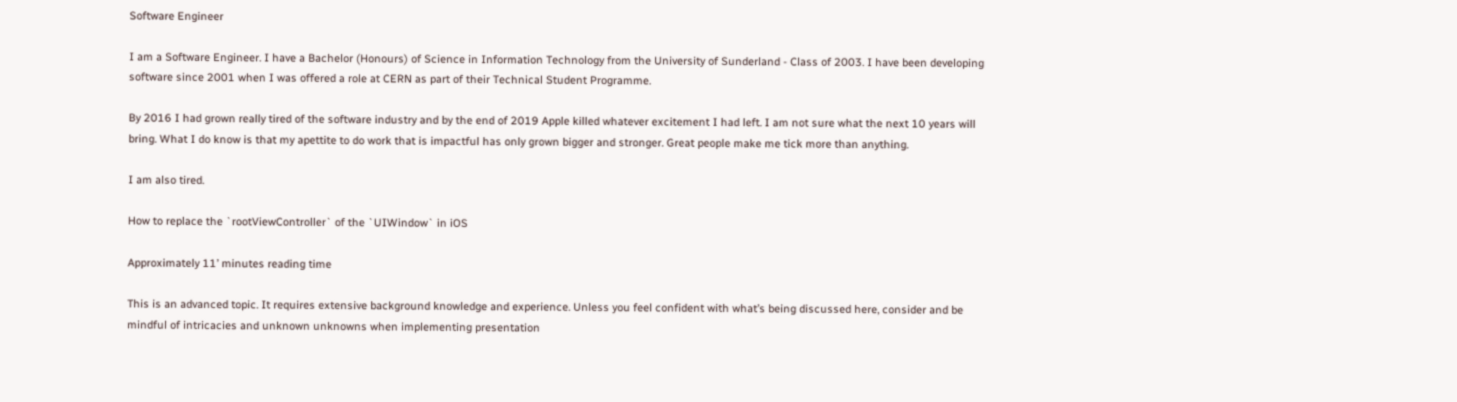Software Engineer

I am a Software Engineer. I have a Bachelor (Honours) of Science in Information Technology from the University of Sunderland - Class of 2003. I have been developing software since 2001 when I was offered a role at CERN as part of their Technical Student Programme.

By 2016 I had grown really tired of the software industry and by the end of 2019 Apple killed whatever excitement I had left. I am not sure what the next 10 years will bring. What I do know is that my apettite to do work that is impactful has only grown bigger and stronger. Great people make me tick more than anything.

I am also tired.

How to replace the `rootViewController` of the `UIWindow` in iOS

Approximately 11’ minutes reading time

This is an advanced topic. It requires extensive background knowledge and experience. Unless you feel confident with what’s being discussed here, consider and be mindful of intricacies and unknown unknowns when implementing presentation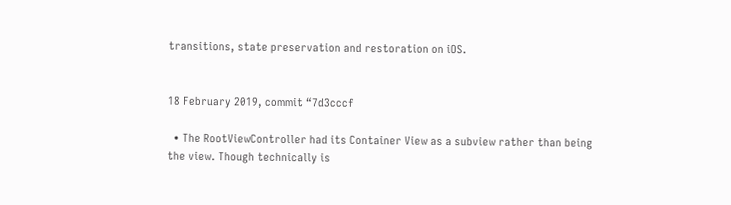transitions, state preservation and restoration on iOS.


18 February 2019, commit “7d3cccf

  • The RootViewController had its Container View as a subview rather than being the view. Though technically is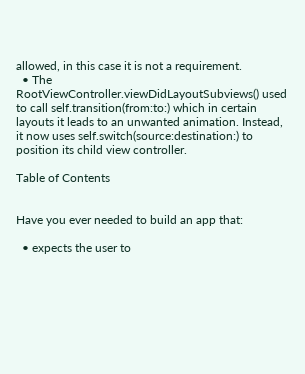allowed, in this case it is not a requirement.
  • The RootViewController.viewDidLayoutSubviews() used to call self.transition(from:to:) which in certain layouts it leads to an unwanted animation. Instead, it now uses self.switch(source:destination:) to position its child view controller.

Table of Contents


Have you ever needed to build an app that:

  • expects the user to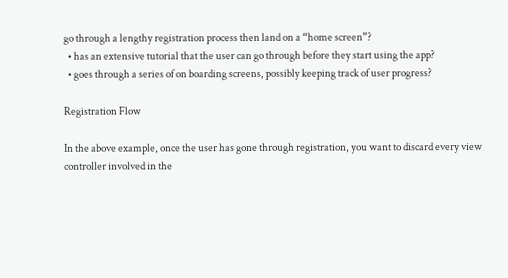go through a lengthy registration process then land on a “home screen”?
  • has an extensive tutorial that the user can go through before they start using the app?
  • goes through a series of on boarding screens, possibly keeping track of user progress?

Registration Flow

In the above example, once the user has gone through registration, you want to discard every view controller involved in the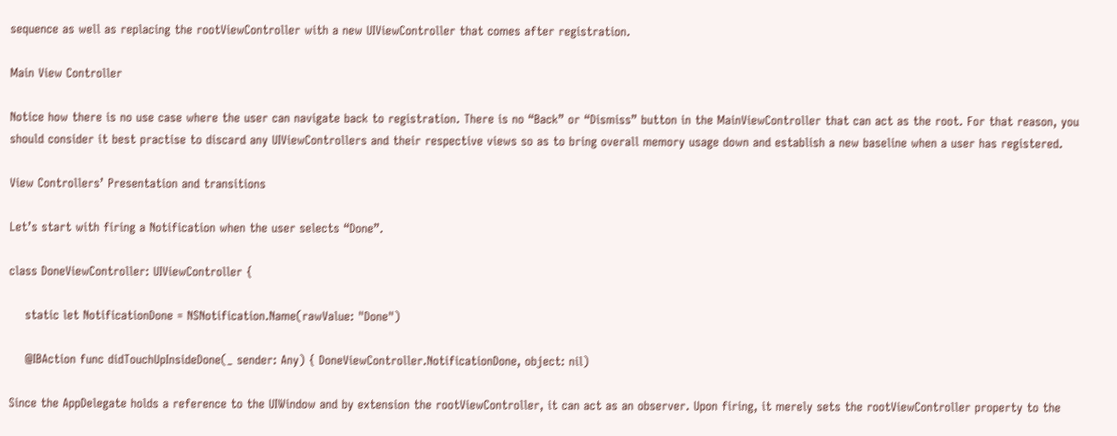sequence as well as replacing the rootViewController with a new UIViewController that comes after registration.

Main View Controller

Notice how there is no use case where the user can navigate back to registration. There is no “Back” or “Dismiss” button in the MainViewController that can act as the root. For that reason, you should consider it best practise to discard any UIViewControllers and their respective views so as to bring overall memory usage down and establish a new baseline when a user has registered.

View Controllers’ Presentation and transitions

Let’s start with firing a Notification when the user selects “Done”.

class DoneViewController: UIViewController {

    static let NotificationDone = NSNotification.Name(rawValue: "Done")

    @IBAction func didTouchUpInsideDone(_ sender: Any) { DoneViewController.NotificationDone, object: nil)

Since the AppDelegate holds a reference to the UIWindow and by extension the rootViewController, it can act as an observer. Upon firing, it merely sets the rootViewController property to the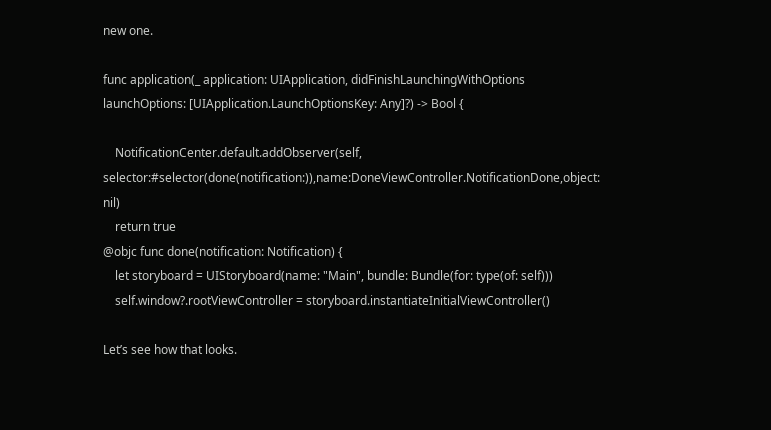new one.

func application(_ application: UIApplication, didFinishLaunchingWithOptions launchOptions: [UIApplication.LaunchOptionsKey: Any]?) -> Bool {

    NotificationCenter.default.addObserver(self, selector:#selector(done(notification:)),name:DoneViewController.NotificationDone,object: nil)
    return true
@objc func done(notification: Notification) {
    let storyboard = UIStoryboard(name: "Main", bundle: Bundle(for: type(of: self)))
    self.window?.rootViewController = storyboard.instantiateInitialViewController()

Let’s see how that looks.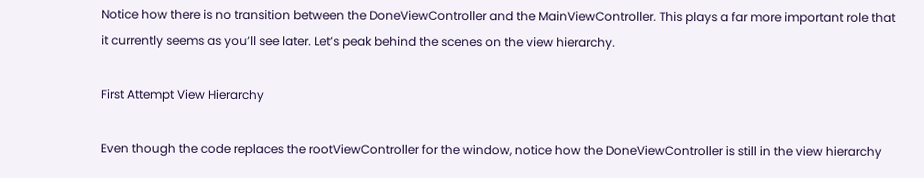Notice how there is no transition between the DoneViewController and the MainViewController. This plays a far more important role that it currently seems as you’ll see later. Let’s peak behind the scenes on the view hierarchy.

First Attempt View Hierarchy

Even though the code replaces the rootViewController for the window, notice how the DoneViewController is still in the view hierarchy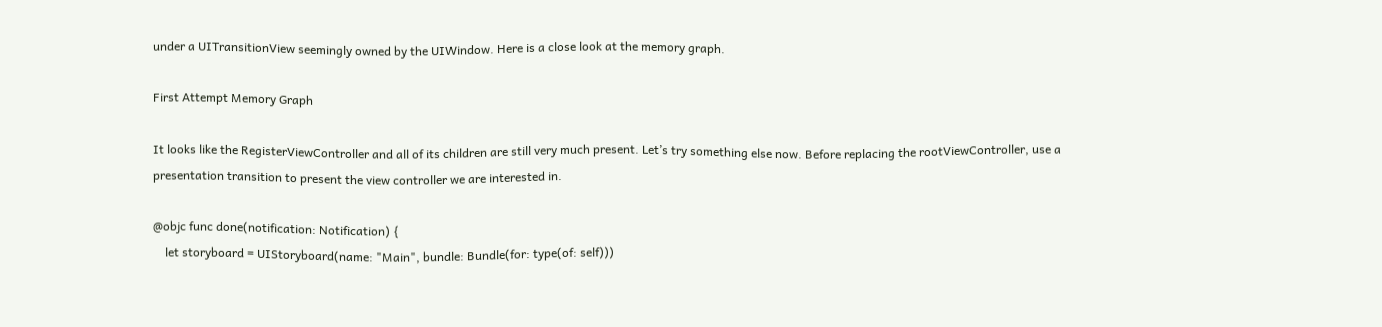under a UITransitionView seemingly owned by the UIWindow. Here is a close look at the memory graph.

First Attempt Memory Graph

It looks like the RegisterViewController and all of its children are still very much present. Let’s try something else now. Before replacing the rootViewController, use a presentation transition to present the view controller we are interested in.

@objc func done(notification: Notification) {
    let storyboard = UIStoryboard(name: "Main", bundle: Bundle(for: type(of: self)))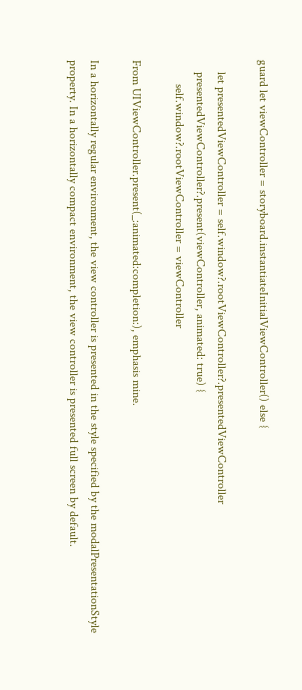guard let viewController = storyboard.instantiateInitialViewController() else {

    let presentedViewController = self.window?.rootViewController?.presentedViewController
    presentedViewController?.present(viewController, animated: true) {
        self.window?.rootViewController = viewController

From UIViewController.present(_:animated:completion:), emphasis mine.

In a horizontally regular environment, the view controller is presented in the style specified by the modalPresentationStyle property. In a horizontally compact environment, the view controller is presented full screen by default.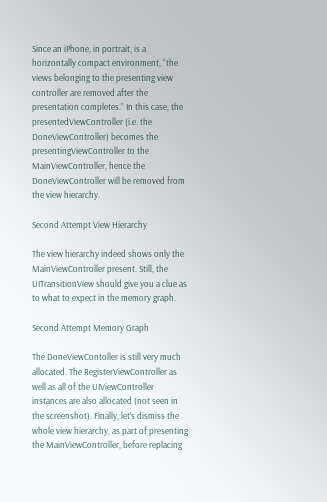Since an iPhone, in portrait, is a horizontally compact environment, “the views belonging to the presenting view controller are removed after the presentation completes.” In this case, the presentedViewController (i.e. the DoneViewController) becomes the presentingViewController to the MainViewController, hence the DoneViewController will be removed from the view hierarchy.

Second Attempt View Hierarchy

The view hierarchy indeed shows only the MainViewController present. Still, the UITransitionView should give you a clue as to what to expect in the memory graph.

Second Attempt Memory Graph

The DoneViewContoller is still very much allocated. The RegisterViewController as well as all of the UIViewController instances are also allocated (not seen in the screenshot). Finally, let’s dismiss the whole view hierarchy, as part of presenting the MainViewController, before replacing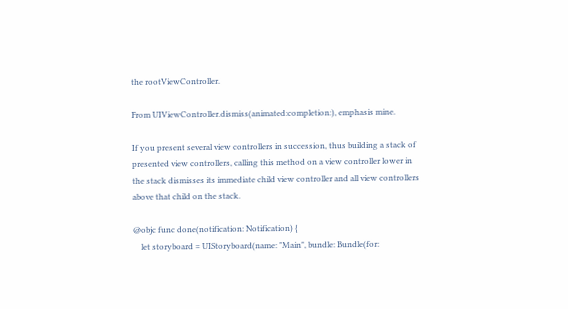the rootViewController.

From UIViewController.dismiss(animated:completion:), emphasis mine.

If you present several view controllers in succession, thus building a stack of presented view controllers, calling this method on a view controller lower in the stack dismisses its immediate child view controller and all view controllers above that child on the stack.

@objc func done(notification: Notification) {
    let storyboard = UIStoryboard(name: "Main", bundle: Bundle(for: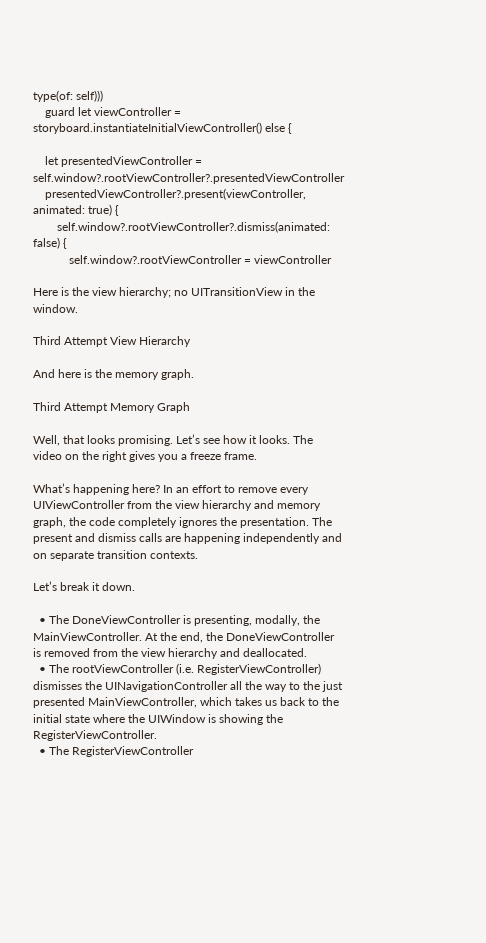type(of: self)))
    guard let viewController = storyboard.instantiateInitialViewController() else {

    let presentedViewController = self.window?.rootViewController?.presentedViewController
    presentedViewController?.present(viewController, animated: true) {
        self.window?.rootViewController?.dismiss(animated: false) {
            self.window?.rootViewController = viewController

Here is the view hierarchy; no UITransitionView in the window.

Third Attempt View Hierarchy

And here is the memory graph.

Third Attempt Memory Graph

Well, that looks promising. Let’s see how it looks. The video on the right gives you a freeze frame.

What’s happening here? In an effort to remove every UIViewController from the view hierarchy and memory graph, the code completely ignores the presentation. The present and dismiss calls are happening independently and on separate transition contexts.

Let’s break it down.

  • The DoneViewController is presenting, modally, the MainViewController. At the end, the DoneViewController is removed from the view hierarchy and deallocated.
  • The rootViewController (i.e. RegisterViewController) dismisses the UINavigationController all the way to the just presented MainViewController, which takes us back to the initial state where the UIWindow is showing the RegisterViewController.
  • The RegisterViewController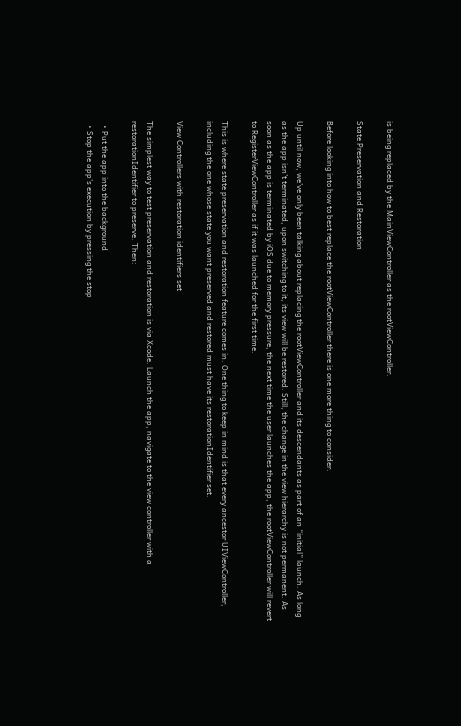is being replaced by the MainViewController as the rootViewController.

State Preservation and Restoration

Before looking into how to best replace the rootViewController there is one more thing to consider.

Up until now, we’ve only been talking about replacing the rootViewController and its descendants as part of an “initial” launch. As long as the app isn’t terminated, upon switching to it, its view will be restored. Still, the change in the view hierarchy is not permanent. As soon as the app is terminated by iOS due to memory pressure, the next time the user launches the app, the rootViewController will revert to RegisterViewController as if it was launched for the first time.

This is where state preservation and restoration feature comes in. One thing to keep in mind is that every ancestor UIViewController, including the one whose state you want preserved and restored must have its restorationIdentifier set.

View Controllers with restoration identifiers set

The simplest way to test preservation and restoration is via Xcode. Launch the app, navigate to the view controller with a restorationIdentifier to preserve. Then:

  • Put the app into the background
  • Stop the app’s execution by pressing the stop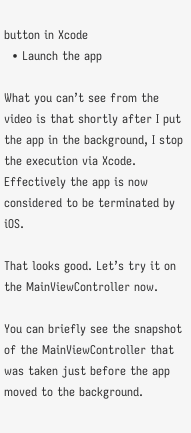button in Xcode
  • Launch the app

What you can’t see from the video is that shortly after I put the app in the background, I stop the execution via Xcode. Effectively the app is now considered to be terminated by iOS.

That looks good. Let’s try it on the MainViewController now.

You can briefly see the snapshot of the MainViewController that was taken just before the app moved to the background.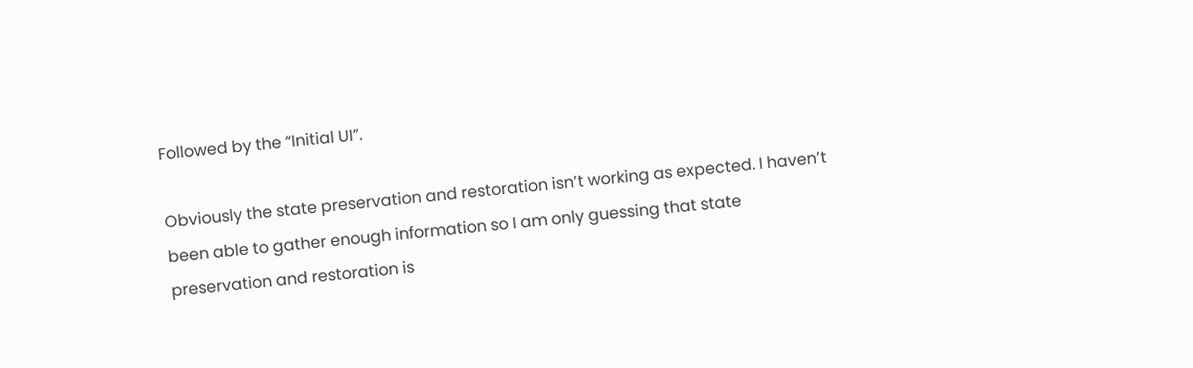Followed by the “Initial UI”.

Obviously the state preservation and restoration isn’t working as expected. I haven’t been able to gather enough information so I am only guessing that state preservation and restoration is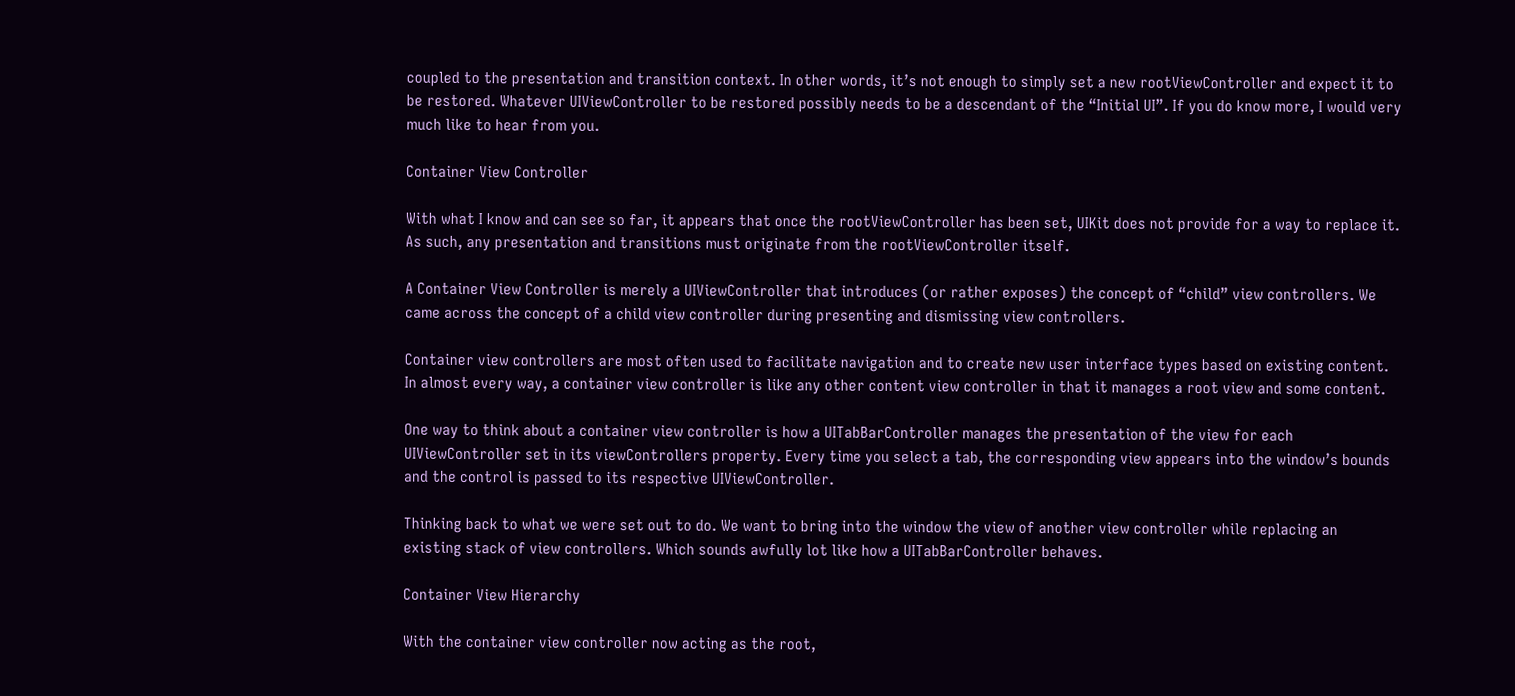coupled to the presentation and transition context. In other words, it’s not enough to simply set a new rootViewController and expect it to be restored. Whatever UIViewController to be restored possibly needs to be a descendant of the “Initial UI”. If you do know more, I would very much like to hear from you.

Container View Controller

With what I know and can see so far, it appears that once the rootViewController has been set, UIKit does not provide for a way to replace it. As such, any presentation and transitions must originate from the rootViewController itself.

A Container View Controller is merely a UIViewController that introduces (or rather exposes) the concept of “child” view controllers. We came across the concept of a child view controller during presenting and dismissing view controllers.

Container view controllers are most often used to facilitate navigation and to create new user interface types based on existing content. In almost every way, a container view controller is like any other content view controller in that it manages a root view and some content.

One way to think about a container view controller is how a UITabBarController manages the presentation of the view for each UIViewController set in its viewControllers property. Every time you select a tab, the corresponding view appears into the window’s bounds and the control is passed to its respective UIViewController.

Thinking back to what we were set out to do. We want to bring into the window the view of another view controller while replacing an existing stack of view controllers. Which sounds awfully lot like how a UITabBarController behaves.

Container View Hierarchy

With the container view controller now acting as the root,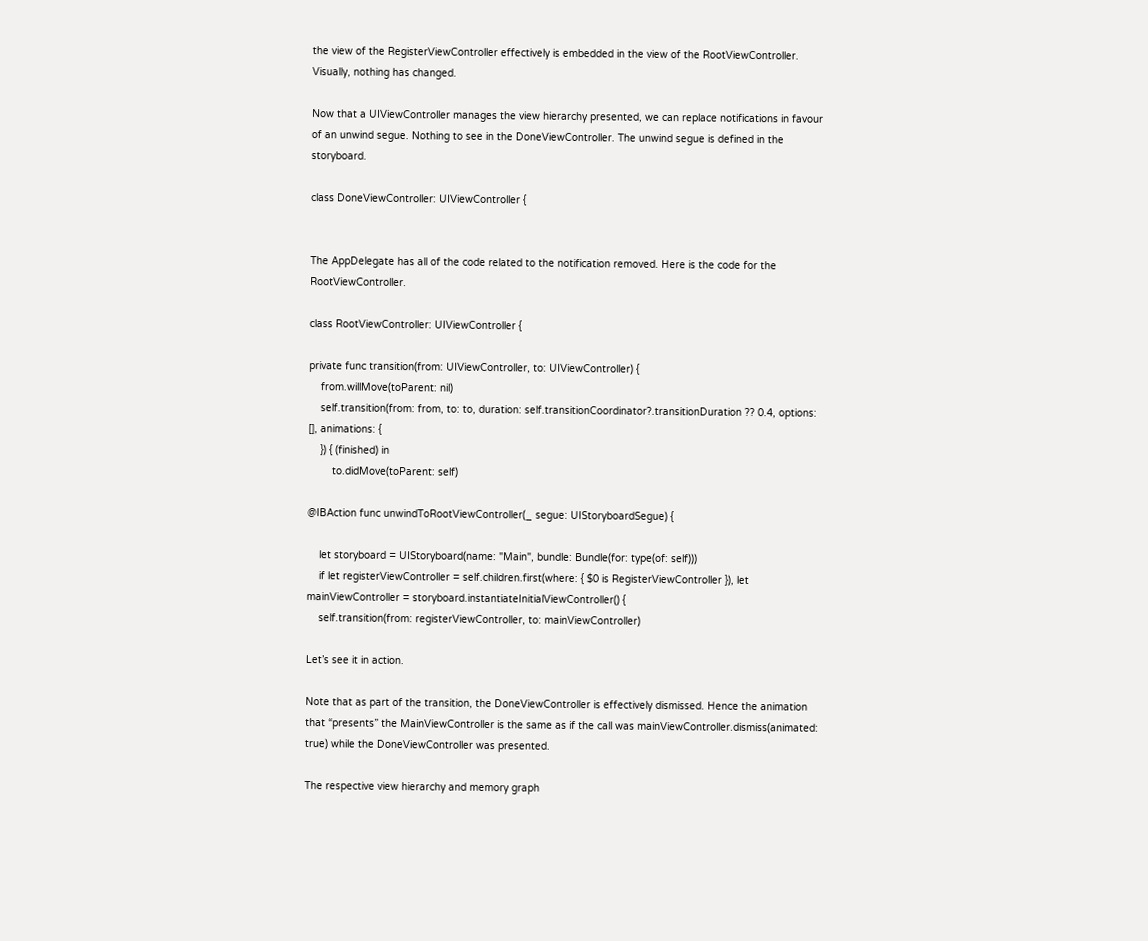the view of the RegisterViewController effectively is embedded in the view of the RootViewController. Visually, nothing has changed.

Now that a UIViewController manages the view hierarchy presented, we can replace notifications in favour of an unwind segue. Nothing to see in the DoneViewController. The unwind segue is defined in the storyboard.

class DoneViewController: UIViewController {


The AppDelegate has all of the code related to the notification removed. Here is the code for the RootViewController.

class RootViewController: UIViewController {

private func transition(from: UIViewController, to: UIViewController) {
    from.willMove(toParent: nil)
    self.transition(from: from, to: to, duration: self.transitionCoordinator?.transitionDuration ?? 0.4, options: [], animations: {
    }) { (finished) in
        to.didMove(toParent: self)

@IBAction func unwindToRootViewController(_ segue: UIStoryboardSegue) {

    let storyboard = UIStoryboard(name: "Main", bundle: Bundle(for: type(of: self)))
    if let registerViewController = self.children.first(where: { $0 is RegisterViewController }), let mainViewController = storyboard.instantiateInitialViewController() {
    self.transition(from: registerViewController, to: mainViewController)

Let’s see it in action.

Note that as part of the transition, the DoneViewController is effectively dismissed. Hence the animation that “presents” the MainViewController is the same as if the call was mainViewController.dismiss(animated: true) while the DoneViewController was presented.

The respective view hierarchy and memory graph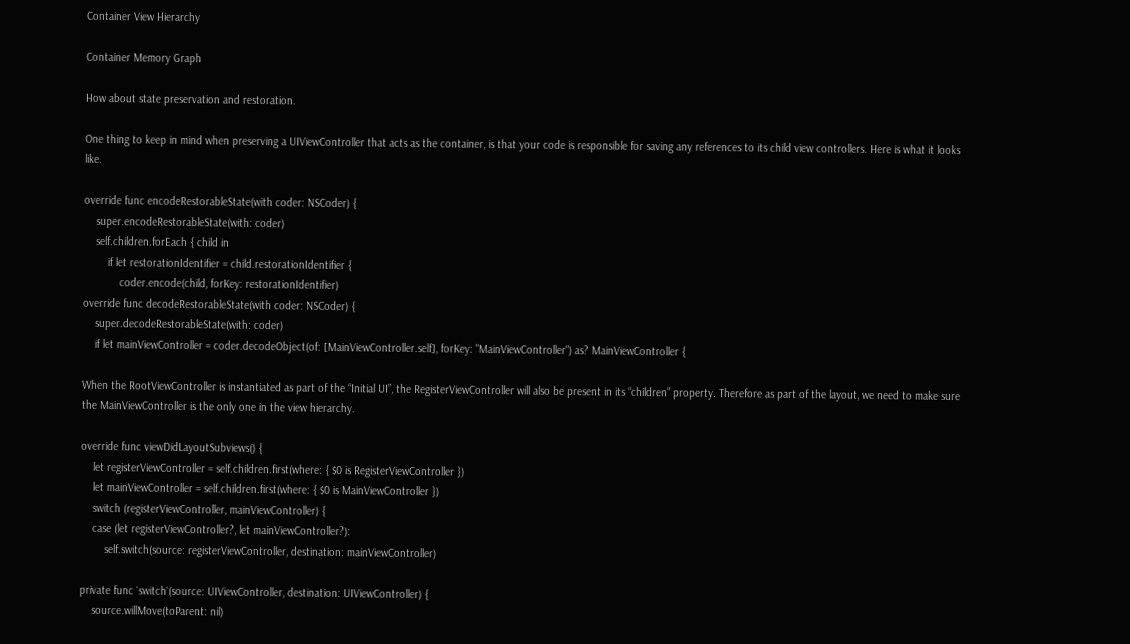Container View Hierarchy

Container Memory Graph

How about state preservation and restoration.

One thing to keep in mind when preserving a UIViewController that acts as the container, is that your code is responsible for saving any references to its child view controllers. Here is what it looks like.

override func encodeRestorableState(with coder: NSCoder) {
    super.encodeRestorableState(with: coder)
    self.children.forEach { child in
        if let restorationIdentifier = child.restorationIdentifier {
            coder.encode(child, forKey: restorationIdentifier)
override func decodeRestorableState(with coder: NSCoder) {
    super.decodeRestorableState(with: coder)
    if let mainViewController = coder.decodeObject(of: [MainViewController.self], forKey: "MainViewController") as? MainViewController {

When the RootViewController is instantiated as part of the “Initial UI”, the RegisterViewController will also be present in its “children” property. Therefore as part of the layout, we need to make sure the MainViewController is the only one in the view hierarchy.

override func viewDidLayoutSubviews() {
    let registerViewController = self.children.first(where: { $0 is RegisterViewController })
    let mainViewController = self.children.first(where: { $0 is MainViewController })
    switch (registerViewController, mainViewController) {
    case (let registerViewController?, let mainViewController?):
        self.switch(source: registerViewController, destination: mainViewController)

private func `switch`(source: UIViewController, destination: UIViewController) {
    source.willMove(toParent: nil)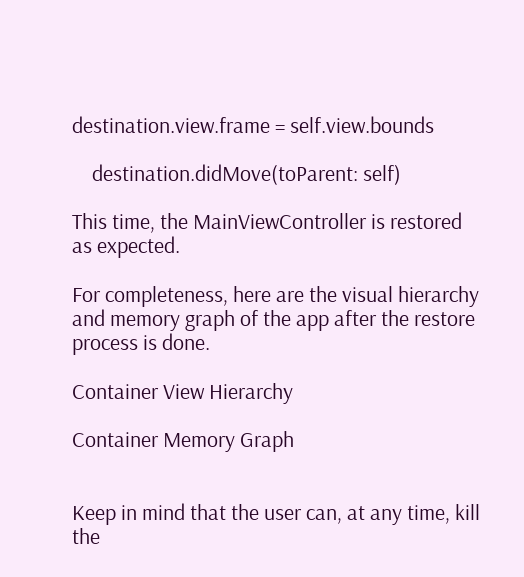destination.view.frame = self.view.bounds

    destination.didMove(toParent: self)

This time, the MainViewController is restored as expected.

For completeness, here are the visual hierarchy and memory graph of the app after the restore process is done.

Container View Hierarchy

Container Memory Graph


Keep in mind that the user can, at any time, kill the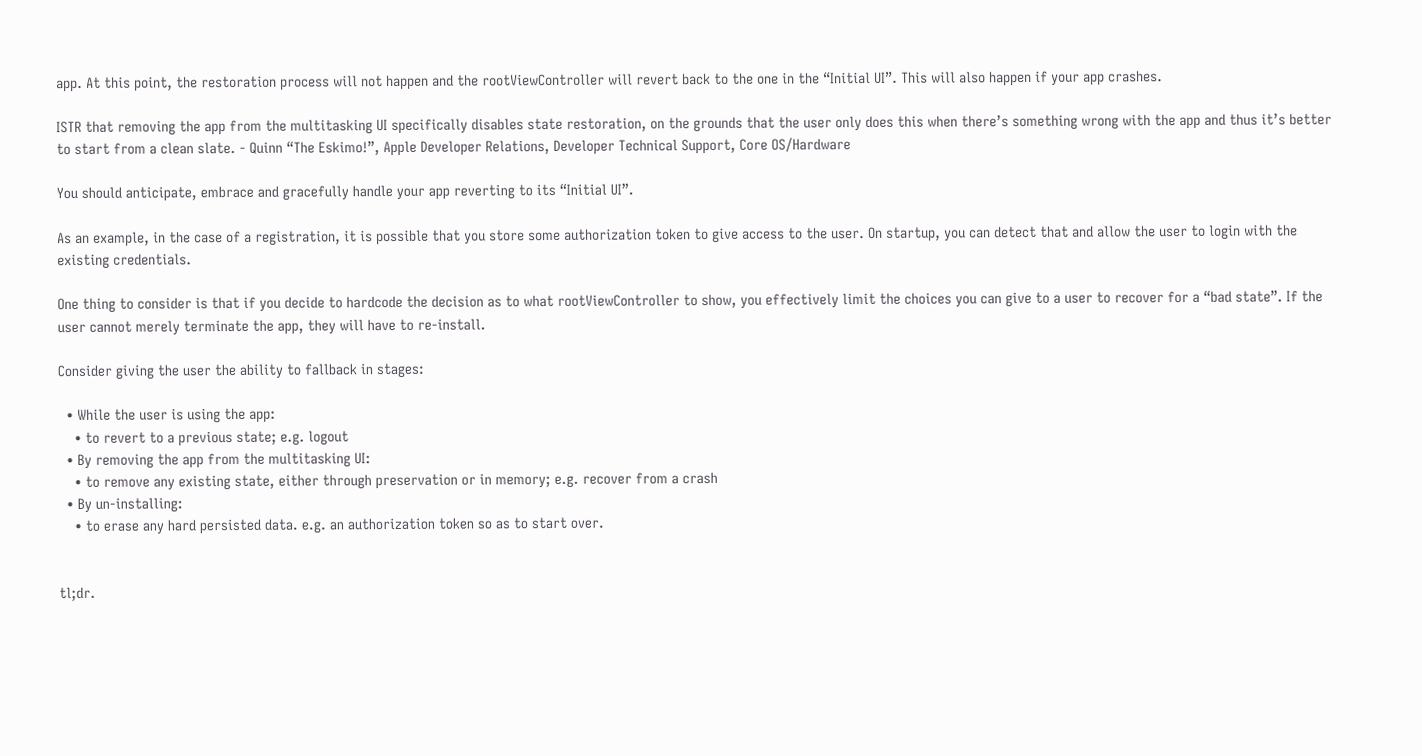app. At this point, the restoration process will not happen and the rootViewController will revert back to the one in the “Initial UI”. This will also happen if your app crashes.

ISTR that removing the app from the multitasking UI specifically disables state restoration, on the grounds that the user only does this when there’s something wrong with the app and thus it’s better to start from a clean slate. - Quinn “The Eskimo!”, Apple Developer Relations, Developer Technical Support, Core OS/Hardware

You should anticipate, embrace and gracefully handle your app reverting to its “Initial UI”.

As an example, in the case of a registration, it is possible that you store some authorization token to give access to the user. On startup, you can detect that and allow the user to login with the existing credentials.

One thing to consider is that if you decide to hardcode the decision as to what rootViewController to show, you effectively limit the choices you can give to a user to recover for a “bad state”. If the user cannot merely terminate the app, they will have to re-install.

Consider giving the user the ability to fallback in stages:

  • While the user is using the app:
    • to revert to a previous state; e.g. logout
  • By removing the app from the multitasking UI:
    • to remove any existing state, either through preservation or in memory; e.g. recover from a crash
  • By un-installing:
    • to erase any hard persisted data. e.g. an authorization token so as to start over.


tl;dr.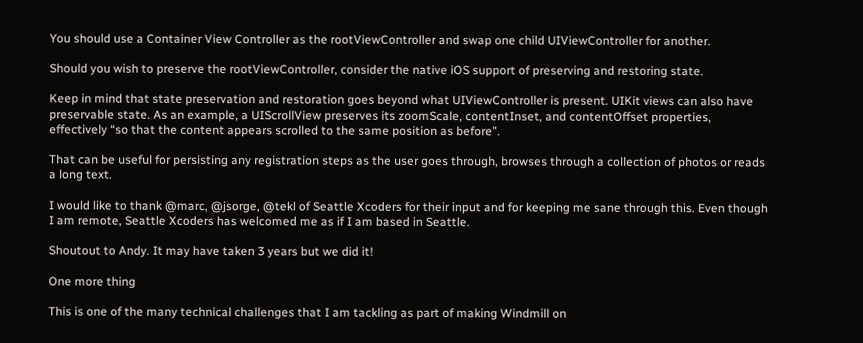You should use a Container View Controller as the rootViewController and swap one child UIViewController for another.

Should you wish to preserve the rootViewController, consider the native iOS support of preserving and restoring state.

Keep in mind that state preservation and restoration goes beyond what UIViewController is present. UIKit views can also have preservable state. As an example, a UIScrollView preserves its zoomScale, contentInset, and contentOffset properties, effectively “so that the content appears scrolled to the same position as before”.

That can be useful for persisting any registration steps as the user goes through, browses through a collection of photos or reads a long text.

I would like to thank @marc, @jsorge, @tekl of Seattle Xcoders for their input and for keeping me sane through this. Even though I am remote, Seattle Xcoders has welcomed me as if I am based in Seattle.

Shoutout to Andy. It may have taken 3 years but we did it!

One more thing

This is one of the many technical challenges that I am tackling as part of making Windmill on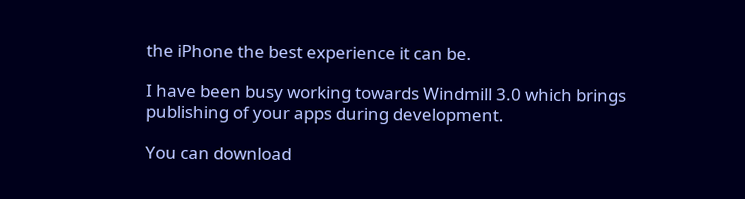the iPhone the best experience it can be.

I have been busy working towards Windmill 3.0 which brings publishing of your apps during development.

You can download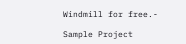Windmill for free.-

Sample Project